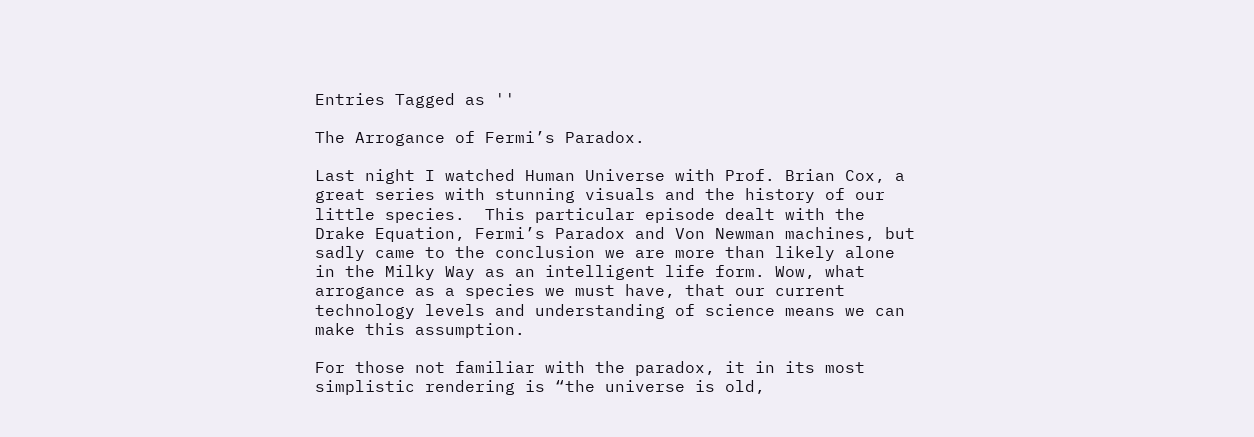Entries Tagged as ''

The Arrogance of Fermi’s Paradox.

Last night I watched Human Universe with Prof. Brian Cox, a great series with stunning visuals and the history of our little species.  This particular episode dealt with the Drake Equation, Fermi’s Paradox and Von Newman machines, but sadly came to the conclusion we are more than likely alone in the Milky Way as an intelligent life form. Wow, what arrogance as a species we must have, that our current technology levels and understanding of science means we can make this assumption.

For those not familiar with the paradox, it in its most simplistic rendering is “the universe is old,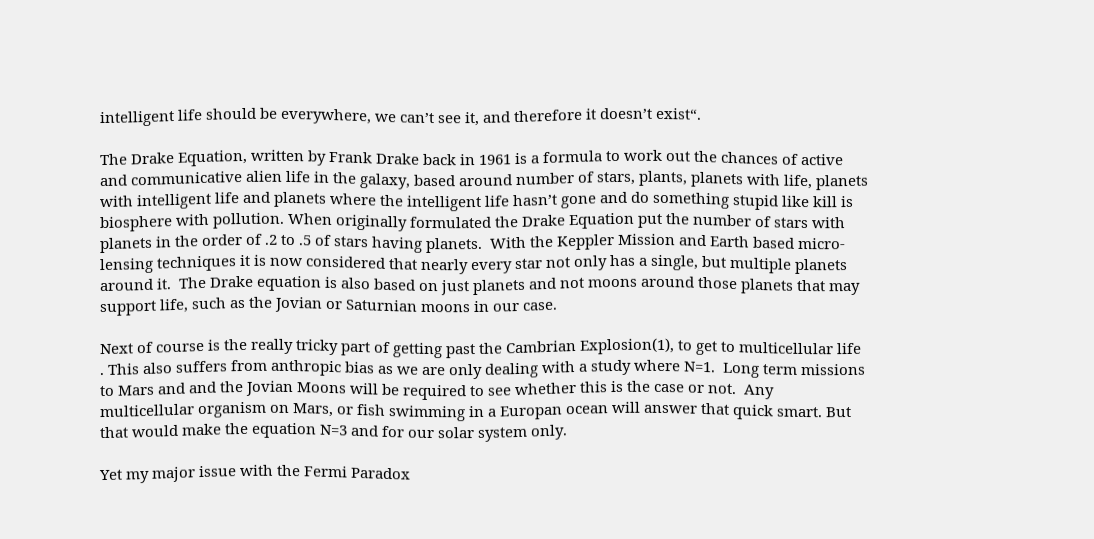intelligent life should be everywhere, we can’t see it, and therefore it doesn’t exist“.

The Drake Equation, written by Frank Drake back in 1961 is a formula to work out the chances of active and communicative alien life in the galaxy, based around number of stars, plants, planets with life, planets with intelligent life and planets where the intelligent life hasn’t gone and do something stupid like kill is biosphere with pollution. When originally formulated the Drake Equation put the number of stars with planets in the order of .2 to .5 of stars having planets.  With the Keppler Mission and Earth based micro-lensing techniques it is now considered that nearly every star not only has a single, but multiple planets around it.  The Drake equation is also based on just planets and not moons around those planets that may support life, such as the Jovian or Saturnian moons in our case.

Next of course is the really tricky part of getting past the Cambrian Explosion(1), to get to multicellular life . This also suffers from anthropic bias as we are only dealing with a study where N=1.  Long term missions to Mars and and the Jovian Moons will be required to see whether this is the case or not.  Any multicellular organism on Mars, or fish swimming in a Europan ocean will answer that quick smart. But that would make the equation N=3 and for our solar system only.

Yet my major issue with the Fermi Paradox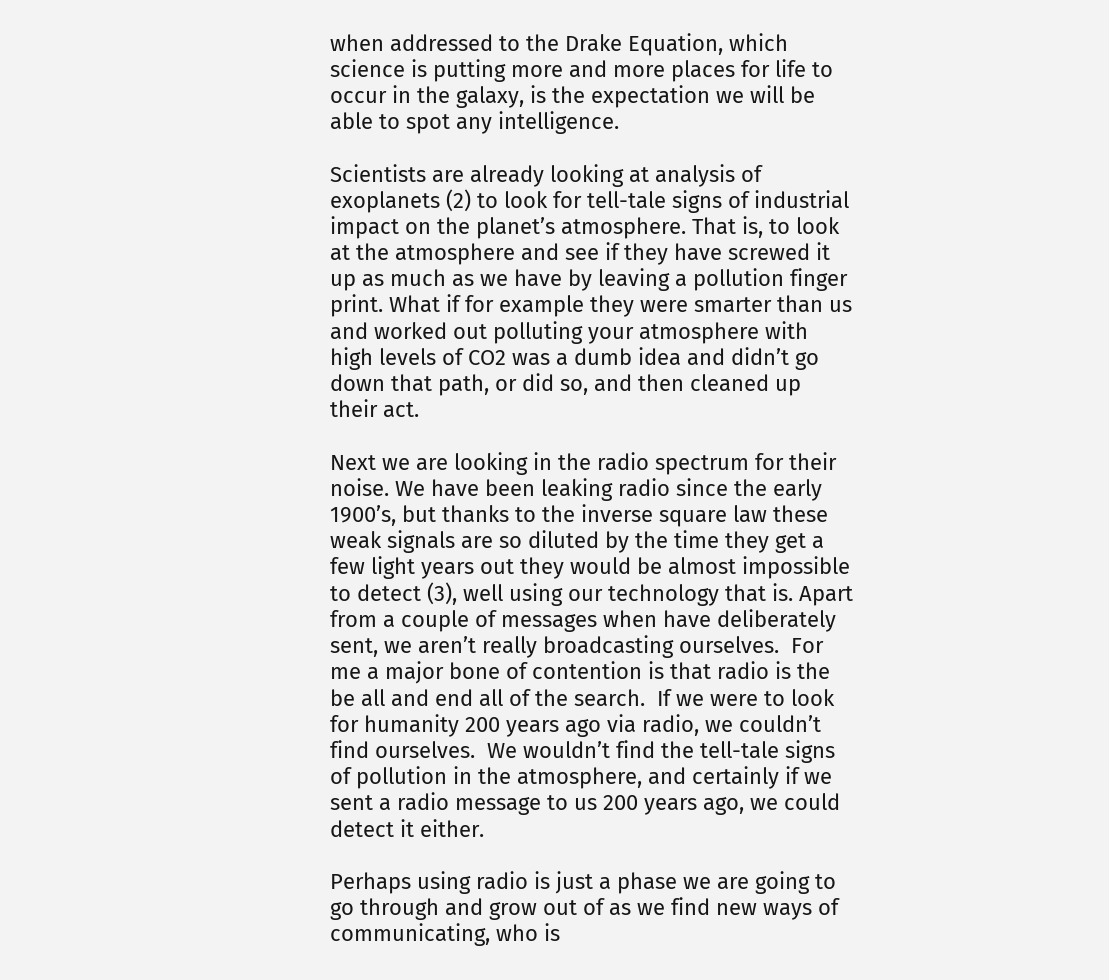when addressed to the Drake Equation, which science is putting more and more places for life to occur in the galaxy, is the expectation we will be able to spot any intelligence.

Scientists are already looking at analysis of exoplanets (2) to look for tell-tale signs of industrial impact on the planet’s atmosphere. That is, to look at the atmosphere and see if they have screwed it up as much as we have by leaving a pollution finger print. What if for example they were smarter than us and worked out polluting your atmosphere with high levels of CO2 was a dumb idea and didn’t go down that path, or did so, and then cleaned up their act.

Next we are looking in the radio spectrum for their noise. We have been leaking radio since the early 1900’s, but thanks to the inverse square law these weak signals are so diluted by the time they get a few light years out they would be almost impossible to detect (3), well using our technology that is. Apart from a couple of messages when have deliberately sent, we aren’t really broadcasting ourselves.  For me a major bone of contention is that radio is the be all and end all of the search.  If we were to look for humanity 200 years ago via radio, we couldn’t find ourselves.  We wouldn’t find the tell-tale signs of pollution in the atmosphere, and certainly if we sent a radio message to us 200 years ago, we could detect it either.

Perhaps using radio is just a phase we are going to go through and grow out of as we find new ways of communicating, who is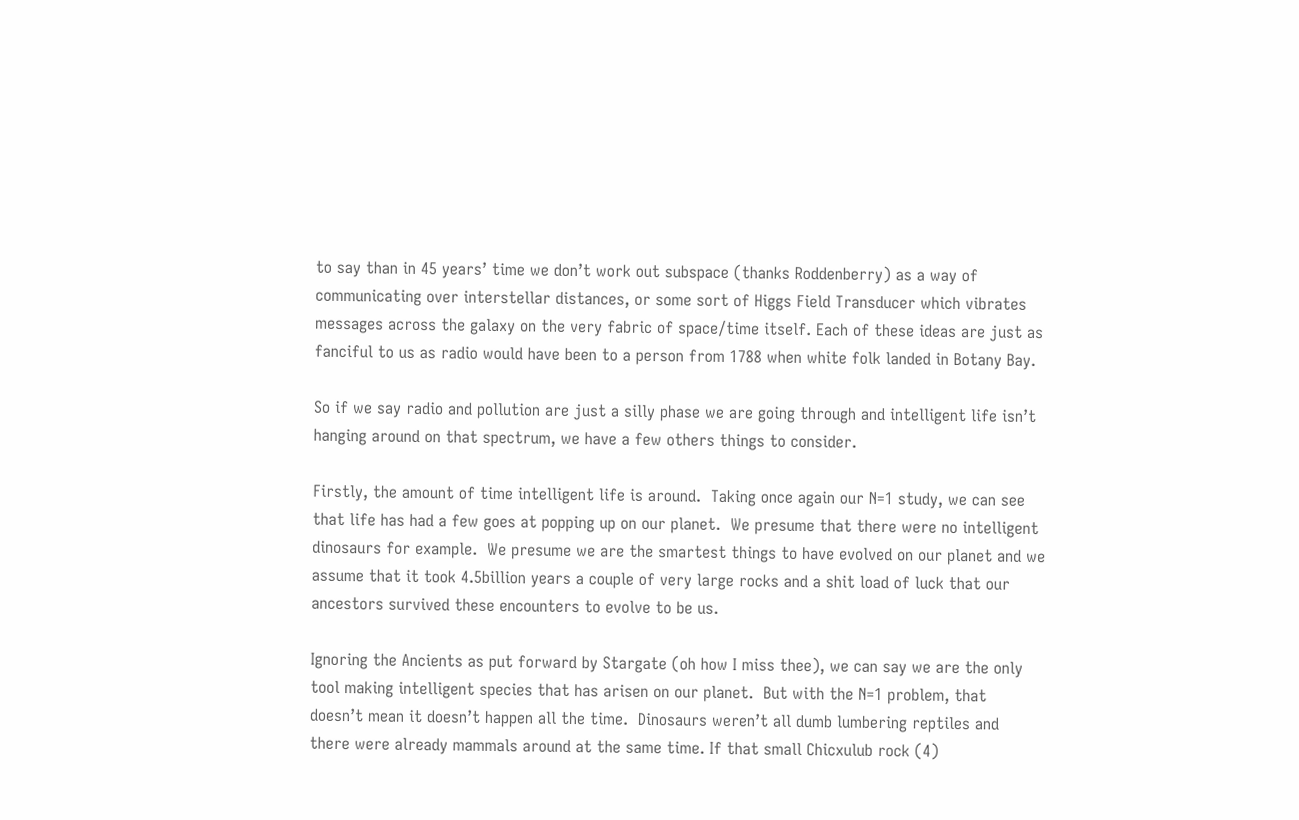to say than in 45 years’ time we don’t work out subspace (thanks Roddenberry) as a way of communicating over interstellar distances, or some sort of Higgs Field Transducer which vibrates messages across the galaxy on the very fabric of space/time itself. Each of these ideas are just as fanciful to us as radio would have been to a person from 1788 when white folk landed in Botany Bay.

So if we say radio and pollution are just a silly phase we are going through and intelligent life isn’t hanging around on that spectrum, we have a few others things to consider.

Firstly, the amount of time intelligent life is around.  Taking once again our N=1 study, we can see that life has had a few goes at popping up on our planet.  We presume that there were no intelligent dinosaurs for example.  We presume we are the smartest things to have evolved on our planet and we assume that it took 4.5billion years a couple of very large rocks and a shit load of luck that our ancestors survived these encounters to evolve to be us.

Ignoring the Ancients as put forward by Stargate (oh how I miss thee), we can say we are the only tool making intelligent species that has arisen on our planet.  But with the N=1 problem, that doesn’t mean it doesn’t happen all the time.  Dinosaurs weren’t all dumb lumbering reptiles and there were already mammals around at the same time. If that small Chicxulub rock (4)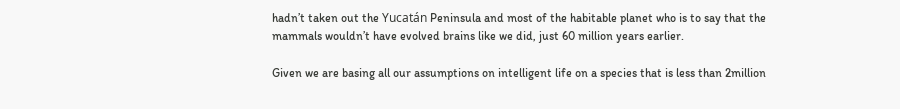hadn’t taken out the Yucatán Peninsula and most of the habitable planet who is to say that the mammals wouldn’t have evolved brains like we did, just 60 million years earlier.

Given we are basing all our assumptions on intelligent life on a species that is less than 2million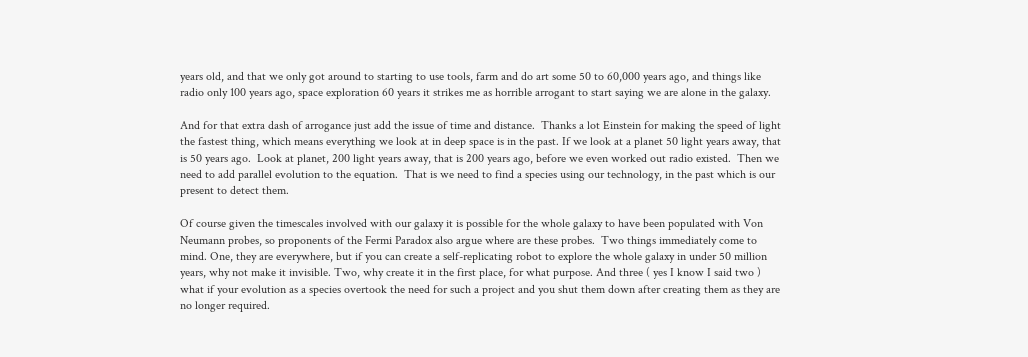years old, and that we only got around to starting to use tools, farm and do art some 50 to 60,000 years ago, and things like radio only 100 years ago, space exploration 60 years it strikes me as horrible arrogant to start saying we are alone in the galaxy.

And for that extra dash of arrogance just add the issue of time and distance.  Thanks a lot Einstein for making the speed of light the fastest thing, which means everything we look at in deep space is in the past. If we look at a planet 50 light years away, that is 50 years ago.  Look at planet, 200 light years away, that is 200 years ago, before we even worked out radio existed.  Then we need to add parallel evolution to the equation.  That is we need to find a species using our technology, in the past which is our present to detect them.

Of course given the timescales involved with our galaxy it is possible for the whole galaxy to have been populated with Von Neumann probes, so proponents of the Fermi Paradox also argue where are these probes.  Two things immediately come to mind. One, they are everywhere, but if you can create a self-replicating robot to explore the whole galaxy in under 50 million years, why not make it invisible. Two, why create it in the first place, for what purpose. And three ( yes I know I said two ) what if your evolution as a species overtook the need for such a project and you shut them down after creating them as they are no longer required.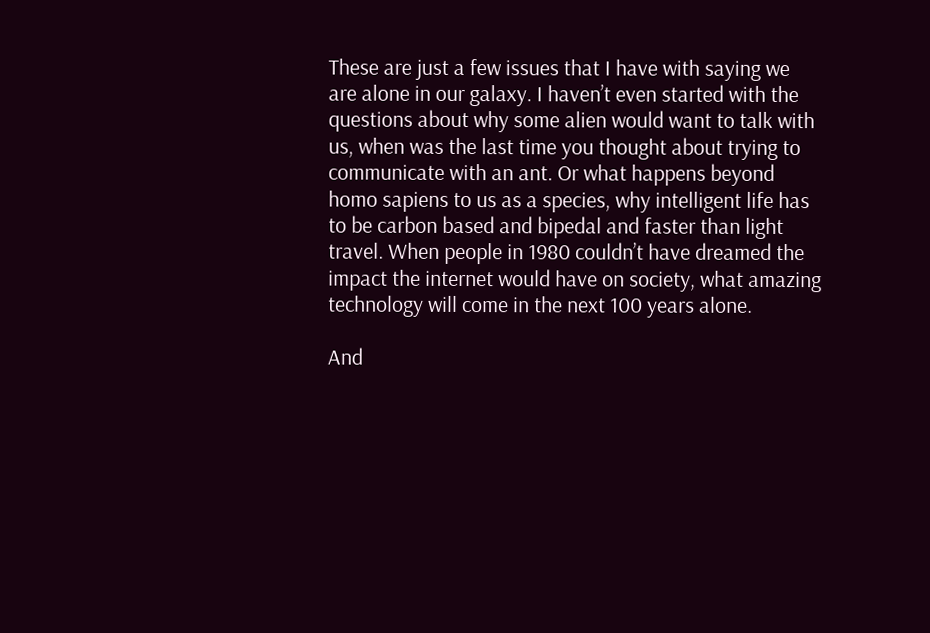These are just a few issues that I have with saying we are alone in our galaxy. I haven’t even started with the questions about why some alien would want to talk with us, when was the last time you thought about trying to communicate with an ant. Or what happens beyond homo sapiens to us as a species, why intelligent life has to be carbon based and bipedal and faster than light travel. When people in 1980 couldn’t have dreamed the impact the internet would have on society, what amazing technology will come in the next 100 years alone.

And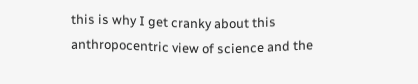this is why I get cranky about this anthropocentric view of science and the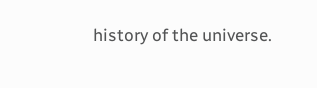history of the universe.